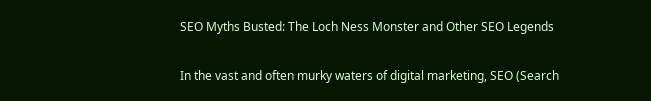SEO Myths Busted: The Loch Ness Monster and Other SEO Legends

In the vast and often murky waters of digital marketing, SEO (Search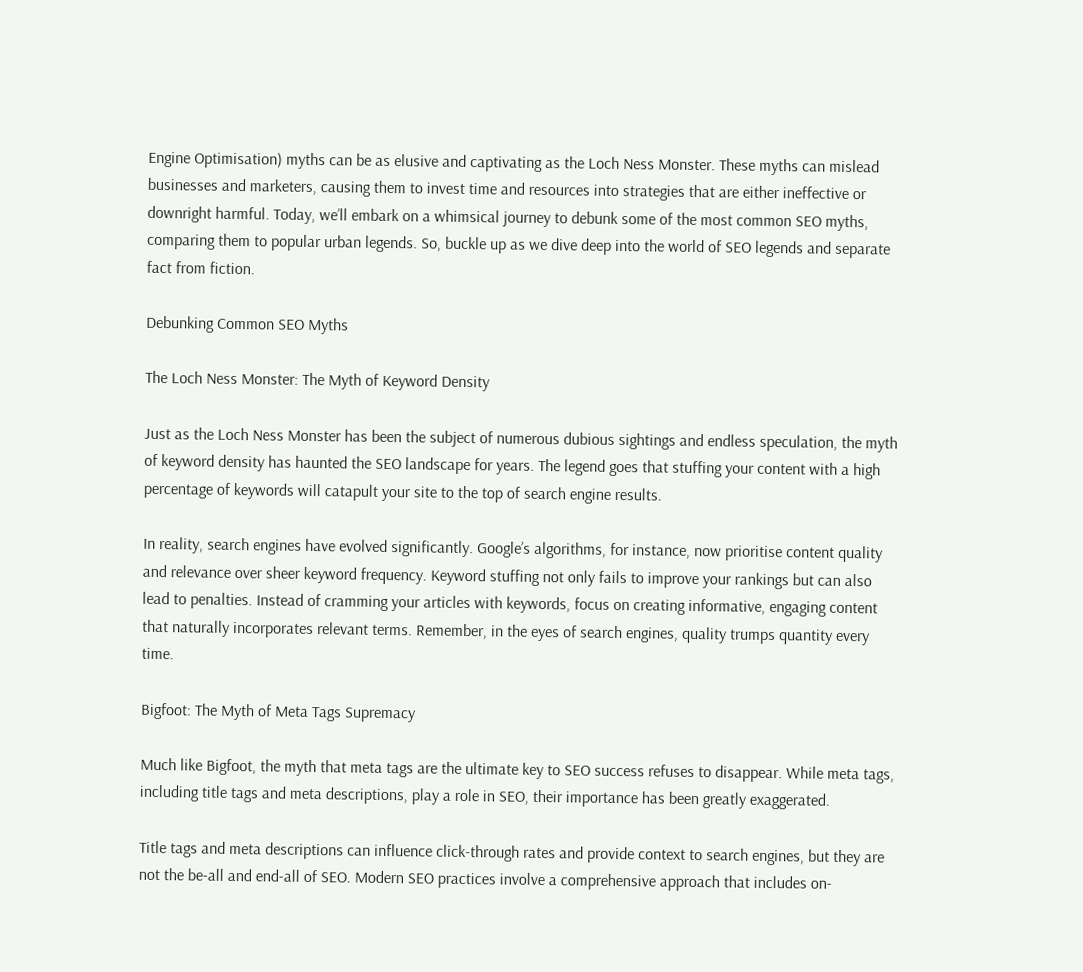Engine Optimisation) myths can be as elusive and captivating as the Loch Ness Monster. These myths can mislead businesses and marketers, causing them to invest time and resources into strategies that are either ineffective or downright harmful. Today, we’ll embark on a whimsical journey to debunk some of the most common SEO myths, comparing them to popular urban legends. So, buckle up as we dive deep into the world of SEO legends and separate fact from fiction.

Debunking Common SEO Myths

The Loch Ness Monster: The Myth of Keyword Density

Just as the Loch Ness Monster has been the subject of numerous dubious sightings and endless speculation, the myth of keyword density has haunted the SEO landscape for years. The legend goes that stuffing your content with a high percentage of keywords will catapult your site to the top of search engine results.

In reality, search engines have evolved significantly. Google’s algorithms, for instance, now prioritise content quality and relevance over sheer keyword frequency. Keyword stuffing not only fails to improve your rankings but can also lead to penalties. Instead of cramming your articles with keywords, focus on creating informative, engaging content that naturally incorporates relevant terms. Remember, in the eyes of search engines, quality trumps quantity every time.

Bigfoot: The Myth of Meta Tags Supremacy

Much like Bigfoot, the myth that meta tags are the ultimate key to SEO success refuses to disappear. While meta tags, including title tags and meta descriptions, play a role in SEO, their importance has been greatly exaggerated.

Title tags and meta descriptions can influence click-through rates and provide context to search engines, but they are not the be-all and end-all of SEO. Modern SEO practices involve a comprehensive approach that includes on-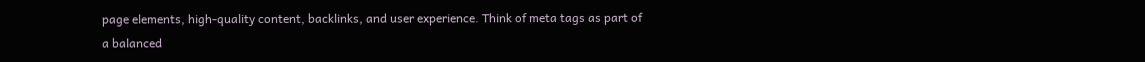page elements, high-quality content, backlinks, and user experience. Think of meta tags as part of a balanced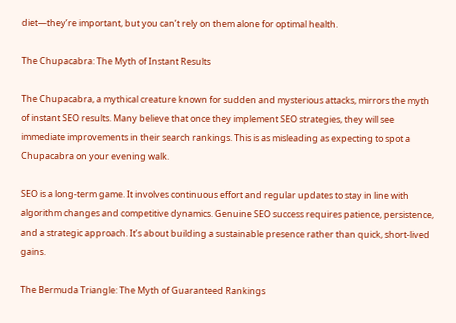diet—they’re important, but you can’t rely on them alone for optimal health.

The Chupacabra: The Myth of Instant Results

The Chupacabra, a mythical creature known for sudden and mysterious attacks, mirrors the myth of instant SEO results. Many believe that once they implement SEO strategies, they will see immediate improvements in their search rankings. This is as misleading as expecting to spot a Chupacabra on your evening walk.

SEO is a long-term game. It involves continuous effort and regular updates to stay in line with algorithm changes and competitive dynamics. Genuine SEO success requires patience, persistence, and a strategic approach. It’s about building a sustainable presence rather than quick, short-lived gains.

The Bermuda Triangle: The Myth of Guaranteed Rankings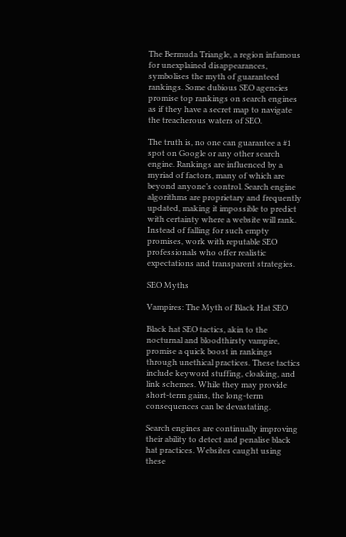The Bermuda Triangle, a region infamous for unexplained disappearances, symbolises the myth of guaranteed rankings. Some dubious SEO agencies promise top rankings on search engines as if they have a secret map to navigate the treacherous waters of SEO.

The truth is, no one can guarantee a #1 spot on Google or any other search engine. Rankings are influenced by a myriad of factors, many of which are beyond anyone’s control. Search engine algorithms are proprietary and frequently updated, making it impossible to predict with certainty where a website will rank. Instead of falling for such empty promises, work with reputable SEO professionals who offer realistic expectations and transparent strategies.

SEO Myths

Vampires: The Myth of Black Hat SEO

Black hat SEO tactics, akin to the nocturnal and bloodthirsty vampire, promise a quick boost in rankings through unethical practices. These tactics include keyword stuffing, cloaking, and link schemes. While they may provide short-term gains, the long-term consequences can be devastating.

Search engines are continually improving their ability to detect and penalise black hat practices. Websites caught using these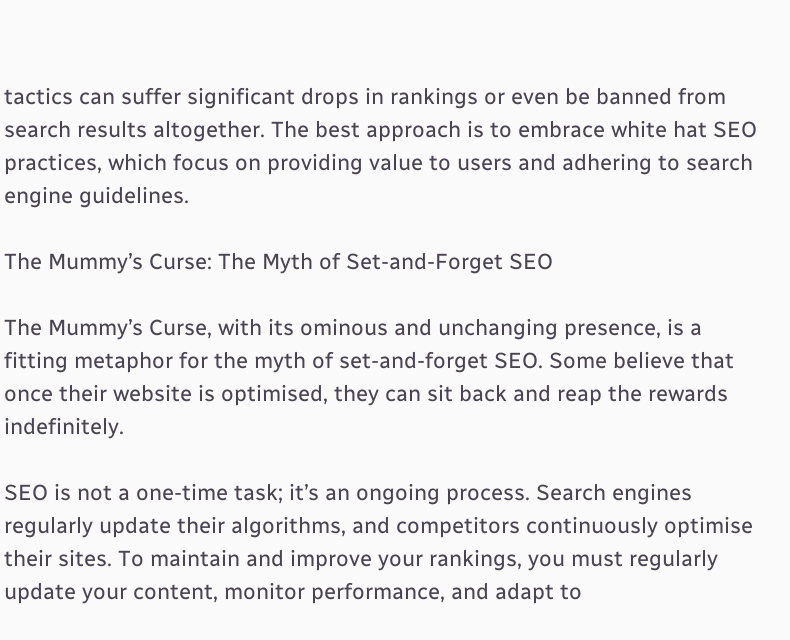tactics can suffer significant drops in rankings or even be banned from search results altogether. The best approach is to embrace white hat SEO practices, which focus on providing value to users and adhering to search engine guidelines.

The Mummy’s Curse: The Myth of Set-and-Forget SEO

The Mummy’s Curse, with its ominous and unchanging presence, is a fitting metaphor for the myth of set-and-forget SEO. Some believe that once their website is optimised, they can sit back and reap the rewards indefinitely.

SEO is not a one-time task; it’s an ongoing process. Search engines regularly update their algorithms, and competitors continuously optimise their sites. To maintain and improve your rankings, you must regularly update your content, monitor performance, and adapt to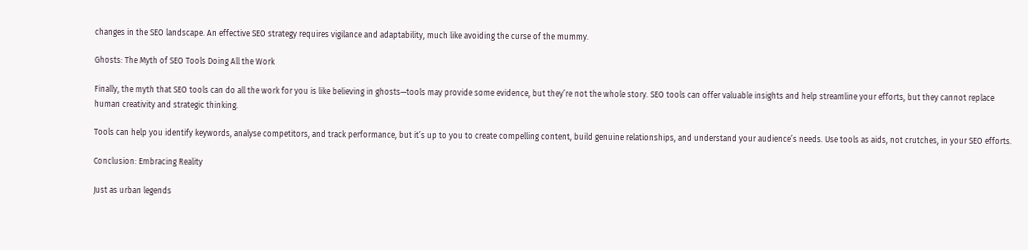changes in the SEO landscape. An effective SEO strategy requires vigilance and adaptability, much like avoiding the curse of the mummy.

Ghosts: The Myth of SEO Tools Doing All the Work

Finally, the myth that SEO tools can do all the work for you is like believing in ghosts—tools may provide some evidence, but they’re not the whole story. SEO tools can offer valuable insights and help streamline your efforts, but they cannot replace human creativity and strategic thinking.

Tools can help you identify keywords, analyse competitors, and track performance, but it’s up to you to create compelling content, build genuine relationships, and understand your audience’s needs. Use tools as aids, not crutches, in your SEO efforts.

Conclusion: Embracing Reality

Just as urban legends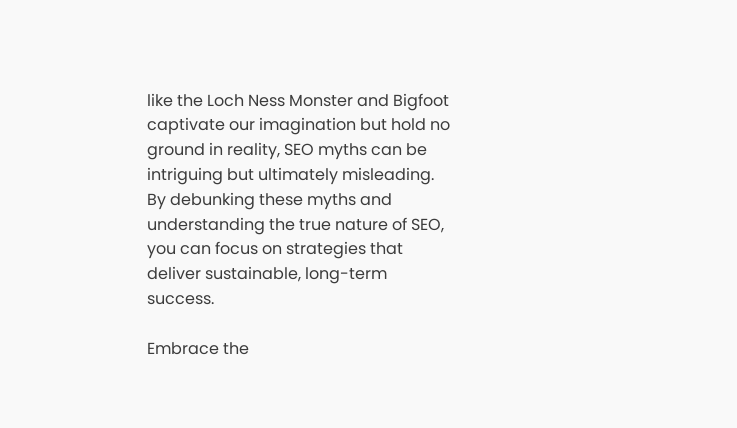like the Loch Ness Monster and Bigfoot captivate our imagination but hold no ground in reality, SEO myths can be intriguing but ultimately misleading. By debunking these myths and understanding the true nature of SEO, you can focus on strategies that deliver sustainable, long-term success.

Embrace the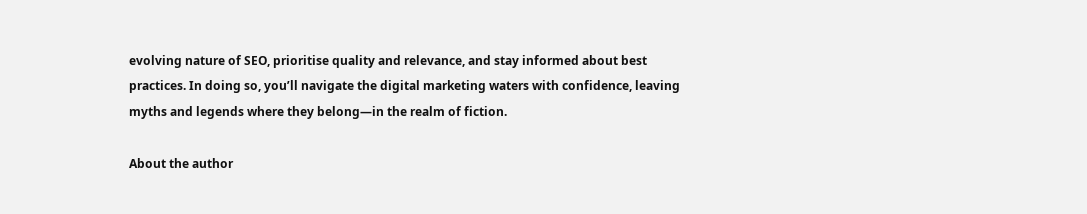evolving nature of SEO, prioritise quality and relevance, and stay informed about best practices. In doing so, you’ll navigate the digital marketing waters with confidence, leaving myths and legends where they belong—in the realm of fiction.

About the author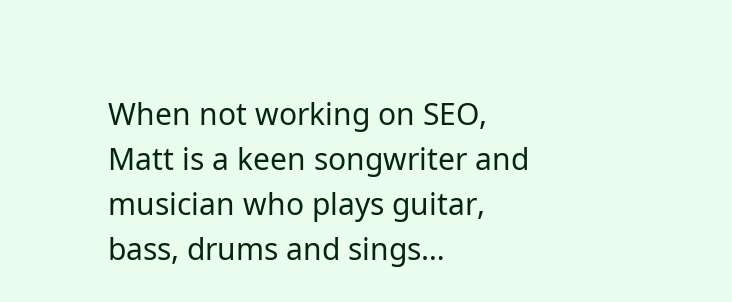When not working on SEO, Matt is a keen songwriter and musician who plays guitar, bass, drums and sings…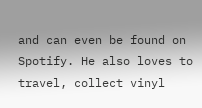and can even be found on Spotify. He also loves to travel, collect vinyl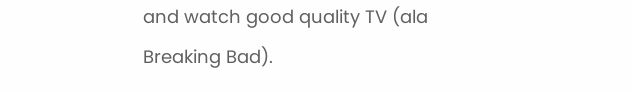and watch good quality TV (ala Breaking Bad).